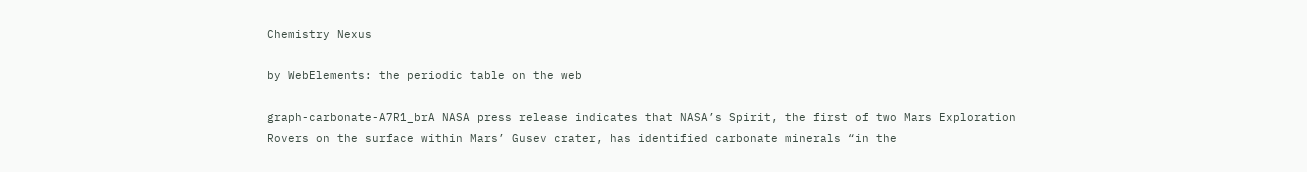Chemistry Nexus

by WebElements: the periodic table on the web

graph-carbonate-A7R1_brA NASA press release indicates that NASA’s Spirit, the first of two Mars Exploration Rovers on the surface within Mars’ Gusev crater, has identified carbonate minerals “in the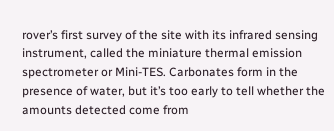rover’s first survey of the site with its infrared sensing instrument, called the miniature thermal emission spectrometer or Mini-TES. Carbonates form in the presence of water, but it’s too early to tell whether the amounts detected come from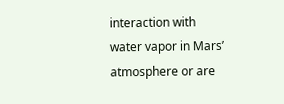interaction with water vapor in Mars’ atmosphere or are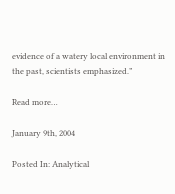evidence of a watery local environment in the past, scientists emphasized.”

Read more…

January 9th, 2004

Posted In: Analytical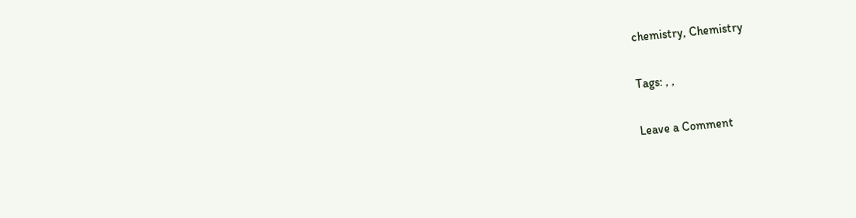chemistry, Chemistry

Tags: , ,

Leave a Comment